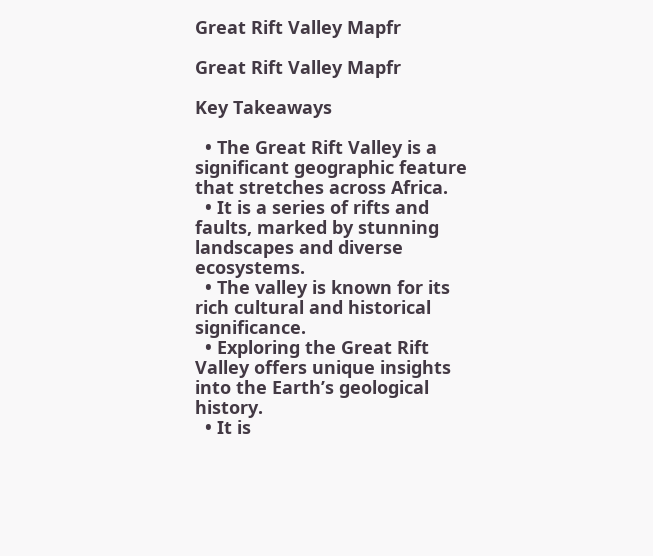Great Rift Valley Mapfr

Great Rift Valley Mapfr

Key Takeaways

  • The Great Rift Valley is a significant geographic feature that stretches across Africa.
  • It is a series of rifts and faults, marked by stunning landscapes and diverse ecosystems.
  • The valley is known for its rich cultural and historical significance.
  • Exploring the Great Rift Valley offers unique insights into the Earth’s geological history.
  • It is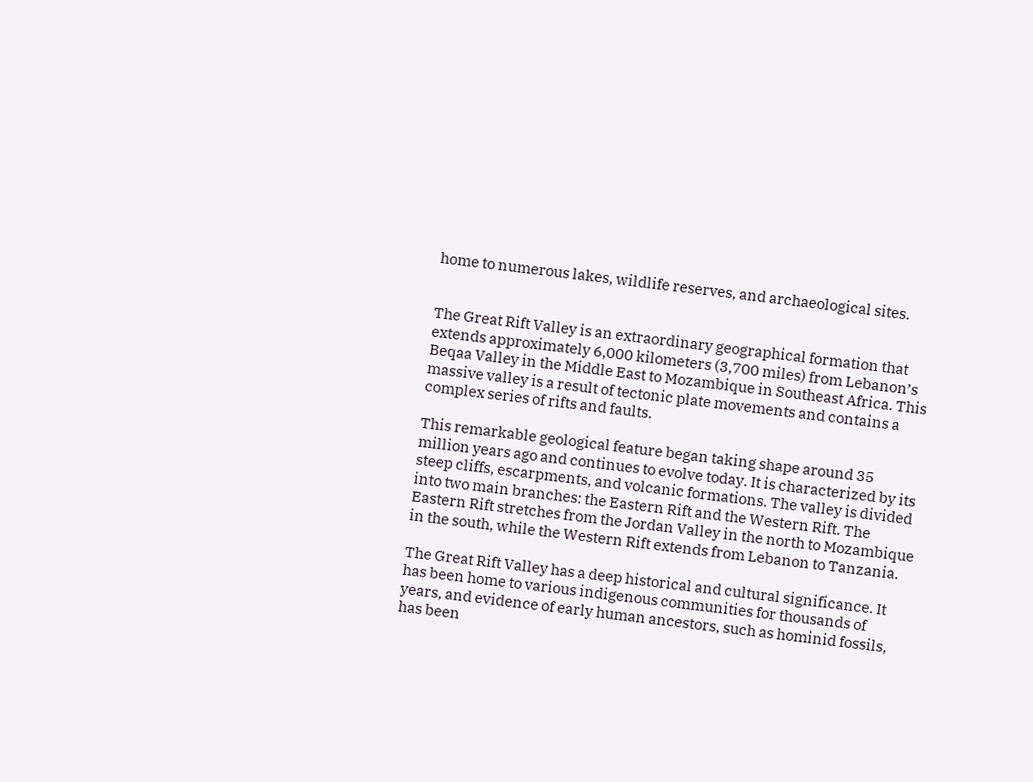home to numerous lakes, wildlife reserves, and archaeological sites.


The Great Rift Valley is an extraordinary geographical formation that extends approximately 6,000 kilometers (3,700 miles) from Lebanon’s Beqaa Valley in the Middle East to Mozambique in Southeast Africa. This massive valley is a result of tectonic plate movements and contains a complex series of rifts and faults.

This remarkable geological feature began taking shape around 35 million years ago and continues to evolve today. It is characterized by its steep cliffs, escarpments, and volcanic formations. The valley is divided into two main branches: the Eastern Rift and the Western Rift. The Eastern Rift stretches from the Jordan Valley in the north to Mozambique in the south, while the Western Rift extends from Lebanon to Tanzania.

The Great Rift Valley has a deep historical and cultural significance. It has been home to various indigenous communities for thousands of years, and evidence of early human ancestors, such as hominid fossils, has been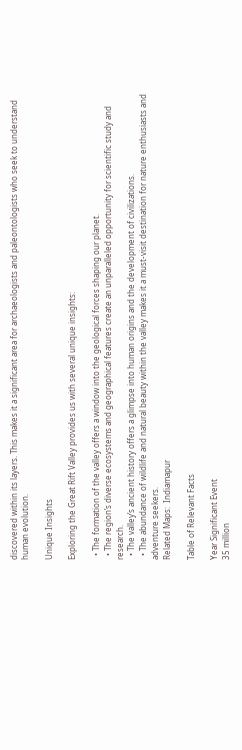discovered within its layers. This makes it a significant area for archaeologists and paleontologists who seek to understand human evolution.

Unique Insights

Exploring the Great Rift Valley provides us with several unique insights:

  • The formation of the valley offers a window into the geological forces shaping our planet.
  • The region’s diverse ecosystems and geographical features create an unparalleled opportunity for scientific study and research.
  • The valley’s ancient history offers a glimpse into human origins and the development of civilizations.
  • The abundance of wildlife and natural beauty within the valley makes it a must-visit destination for nature enthusiasts and adventure seekers.
Related Maps:  Indiamapur

Table of Relevant Facts

Year Significant Event
35 million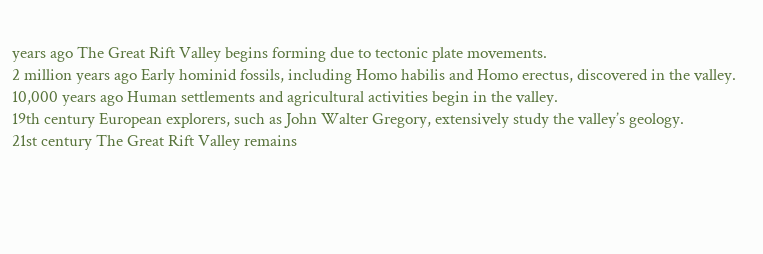years ago The Great Rift Valley begins forming due to tectonic plate movements.
2 million years ago Early hominid fossils, including Homo habilis and Homo erectus, discovered in the valley.
10,000 years ago Human settlements and agricultural activities begin in the valley.
19th century European explorers, such as John Walter Gregory, extensively study the valley’s geology.
21st century The Great Rift Valley remains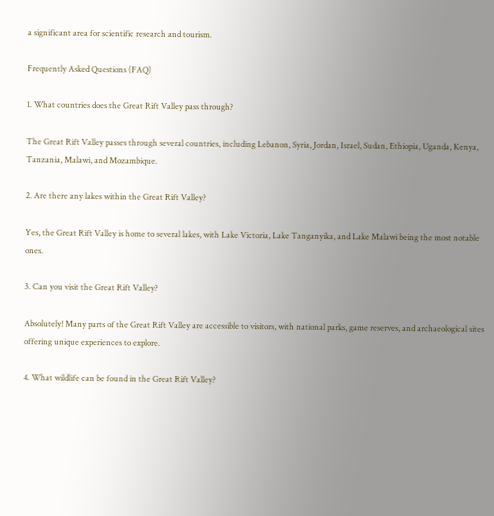a significant area for scientific research and tourism.

Frequently Asked Questions (FAQ)

1. What countries does the Great Rift Valley pass through?

The Great Rift Valley passes through several countries, including Lebanon, Syria, Jordan, Israel, Sudan, Ethiopia, Uganda, Kenya, Tanzania, Malawi, and Mozambique.

2. Are there any lakes within the Great Rift Valley?

Yes, the Great Rift Valley is home to several lakes, with Lake Victoria, Lake Tanganyika, and Lake Malawi being the most notable ones.

3. Can you visit the Great Rift Valley?

Absolutely! Many parts of the Great Rift Valley are accessible to visitors, with national parks, game reserves, and archaeological sites offering unique experiences to explore.

4. What wildlife can be found in the Great Rift Valley?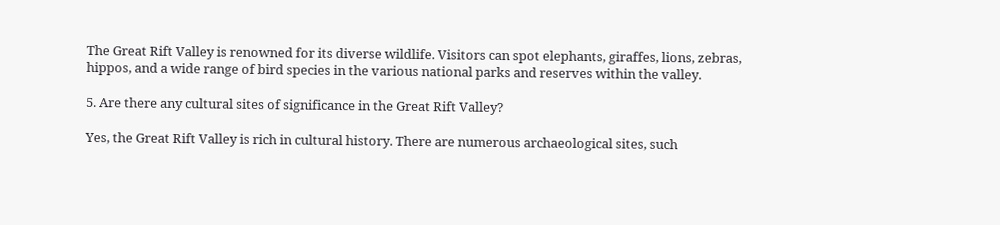The Great Rift Valley is renowned for its diverse wildlife. Visitors can spot elephants, giraffes, lions, zebras, hippos, and a wide range of bird species in the various national parks and reserves within the valley.

5. Are there any cultural sites of significance in the Great Rift Valley?

Yes, the Great Rift Valley is rich in cultural history. There are numerous archaeological sites, such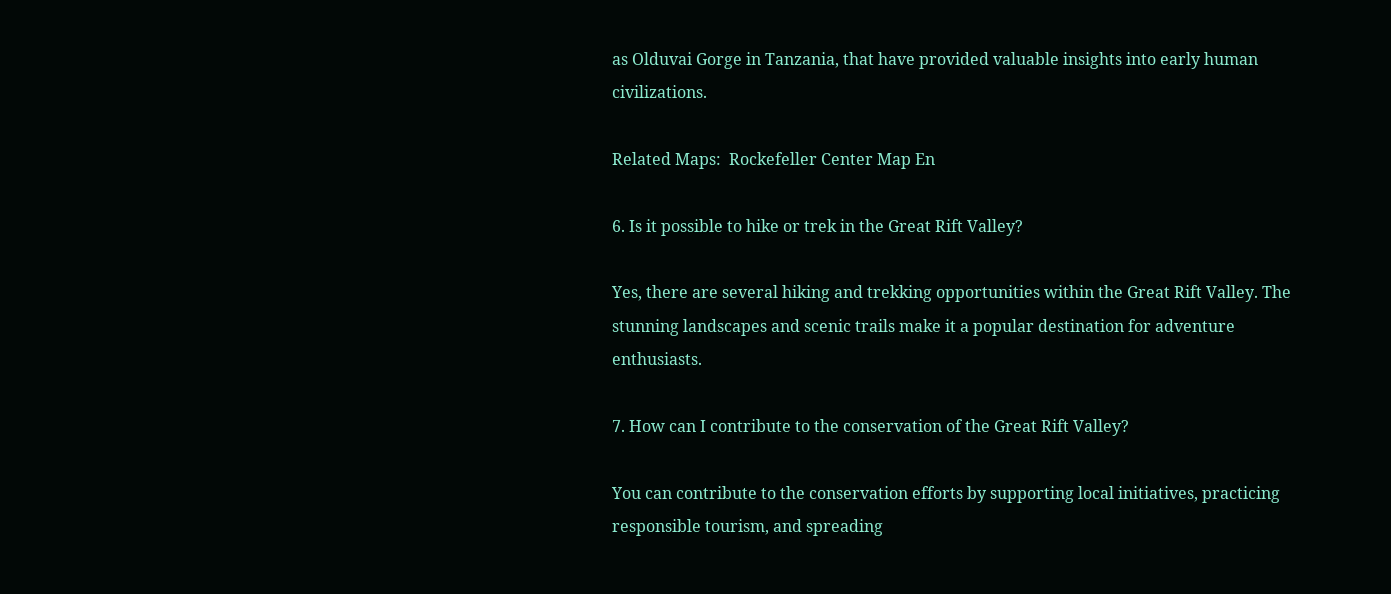as Olduvai Gorge in Tanzania, that have provided valuable insights into early human civilizations.

Related Maps:  Rockefeller Center Map En

6. Is it possible to hike or trek in the Great Rift Valley?

Yes, there are several hiking and trekking opportunities within the Great Rift Valley. The stunning landscapes and scenic trails make it a popular destination for adventure enthusiasts.

7. How can I contribute to the conservation of the Great Rift Valley?

You can contribute to the conservation efforts by supporting local initiatives, practicing responsible tourism, and spreading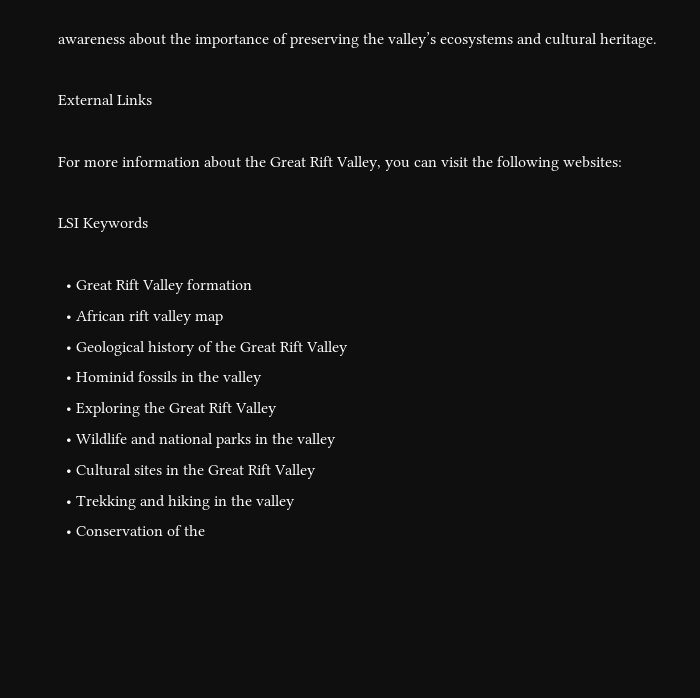awareness about the importance of preserving the valley’s ecosystems and cultural heritage.

External Links

For more information about the Great Rift Valley, you can visit the following websites:

LSI Keywords

  • Great Rift Valley formation
  • African rift valley map
  • Geological history of the Great Rift Valley
  • Hominid fossils in the valley
  • Exploring the Great Rift Valley
  • Wildlife and national parks in the valley
  • Cultural sites in the Great Rift Valley
  • Trekking and hiking in the valley
  • Conservation of the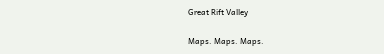Great Rift Valley

Maps. Maps. Maps.